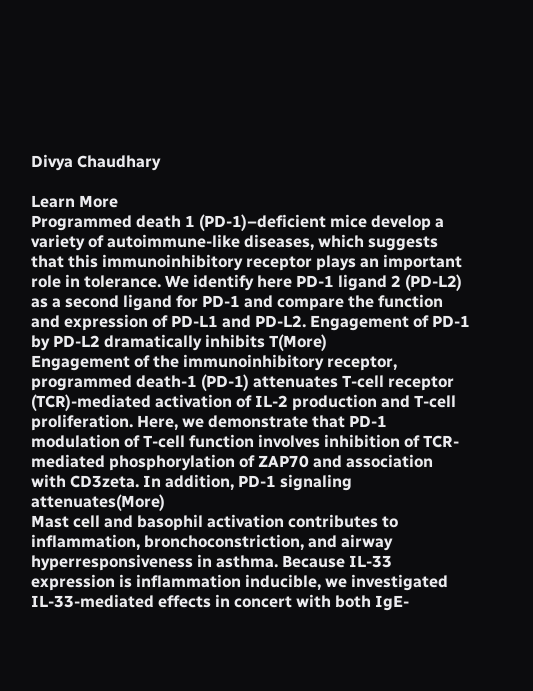Divya Chaudhary

Learn More
Programmed death 1 (PD-1)–deficient mice develop a variety of autoimmune-like diseases, which suggests that this immunoinhibitory receptor plays an important role in tolerance. We identify here PD-1 ligand 2 (PD-L2) as a second ligand for PD-1 and compare the function and expression of PD-L1 and PD-L2. Engagement of PD-1 by PD-L2 dramatically inhibits T(More)
Engagement of the immunoinhibitory receptor, programmed death-1 (PD-1) attenuates T-cell receptor (TCR)-mediated activation of IL-2 production and T-cell proliferation. Here, we demonstrate that PD-1 modulation of T-cell function involves inhibition of TCR-mediated phosphorylation of ZAP70 and association with CD3zeta. In addition, PD-1 signaling attenuates(More)
Mast cell and basophil activation contributes to inflammation, bronchoconstriction, and airway hyperresponsiveness in asthma. Because IL-33 expression is inflammation inducible, we investigated IL-33-mediated effects in concert with both IgE-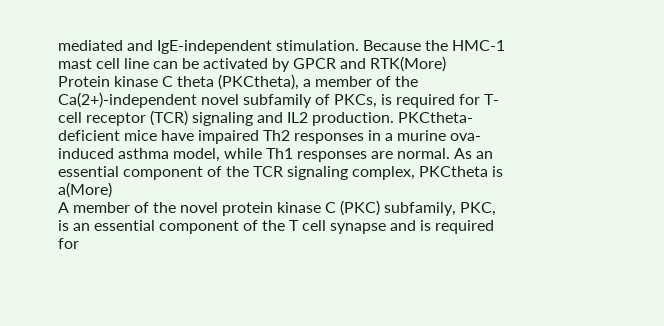mediated and IgE-independent stimulation. Because the HMC-1 mast cell line can be activated by GPCR and RTK(More)
Protein kinase C theta (PKCtheta), a member of the Ca(2+)-independent novel subfamily of PKCs, is required for T-cell receptor (TCR) signaling and IL2 production. PKCtheta-deficient mice have impaired Th2 responses in a murine ova-induced asthma model, while Th1 responses are normal. As an essential component of the TCR signaling complex, PKCtheta is a(More)
A member of the novel protein kinase C (PKC) subfamily, PKC, is an essential component of the T cell synapse and is required for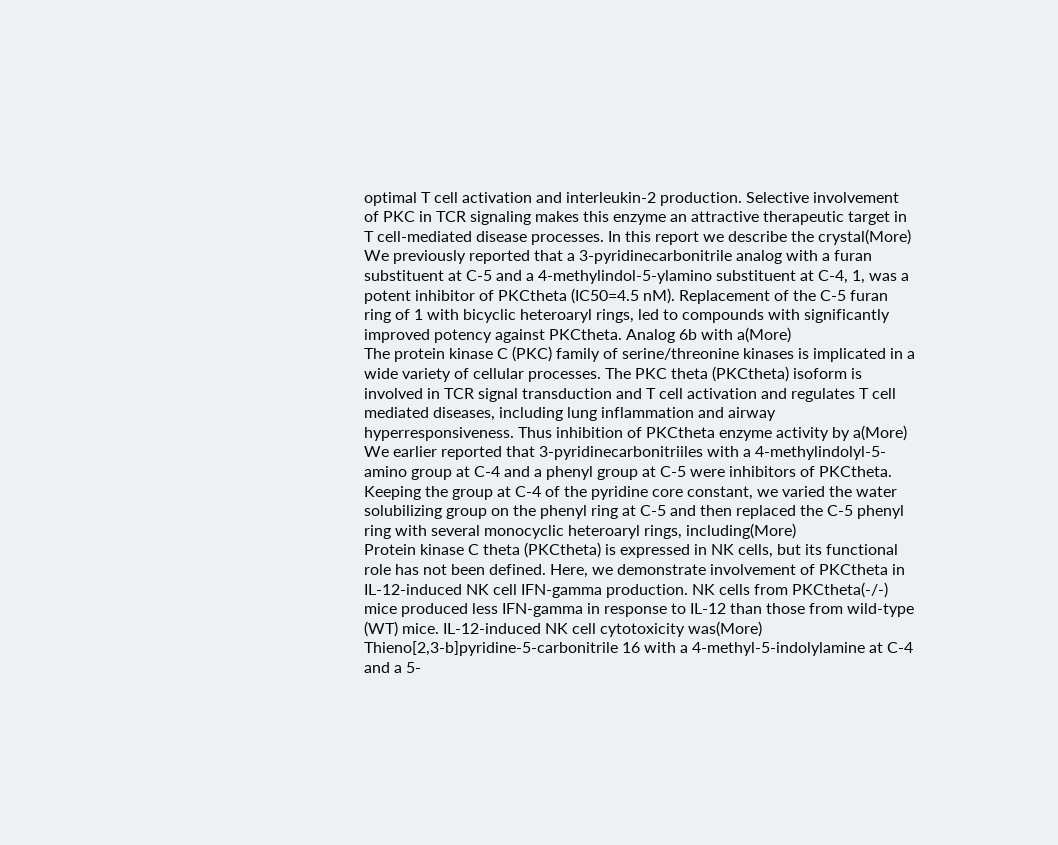optimal T cell activation and interleukin-2 production. Selective involvement of PKC in TCR signaling makes this enzyme an attractive therapeutic target in T cell-mediated disease processes. In this report we describe the crystal(More)
We previously reported that a 3-pyridinecarbonitrile analog with a furan substituent at C-5 and a 4-methylindol-5-ylamino substituent at C-4, 1, was a potent inhibitor of PKCtheta (IC50=4.5 nM). Replacement of the C-5 furan ring of 1 with bicyclic heteroaryl rings, led to compounds with significantly improved potency against PKCtheta. Analog 6b with a(More)
The protein kinase C (PKC) family of serine/threonine kinases is implicated in a wide variety of cellular processes. The PKC theta (PKCtheta) isoform is involved in TCR signal transduction and T cell activation and regulates T cell mediated diseases, including lung inflammation and airway hyperresponsiveness. Thus inhibition of PKCtheta enzyme activity by a(More)
We earlier reported that 3-pyridinecarbonitriiles with a 4-methylindolyl-5-amino group at C-4 and a phenyl group at C-5 were inhibitors of PKCtheta. Keeping the group at C-4 of the pyridine core constant, we varied the water solubilizing group on the phenyl ring at C-5 and then replaced the C-5 phenyl ring with several monocyclic heteroaryl rings, including(More)
Protein kinase C theta (PKCtheta) is expressed in NK cells, but its functional role has not been defined. Here, we demonstrate involvement of PKCtheta in IL-12-induced NK cell IFN-gamma production. NK cells from PKCtheta(-/-) mice produced less IFN-gamma in response to IL-12 than those from wild-type (WT) mice. IL-12-induced NK cell cytotoxicity was(More)
Thieno[2,3-b]pyridine-5-carbonitrile 16 with a 4-methyl-5-indolylamine at C-4 and a 5-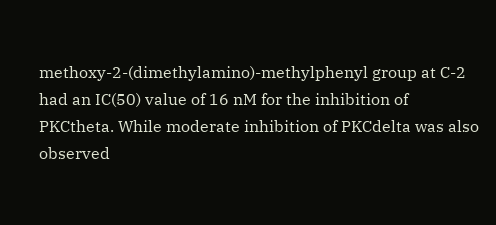methoxy-2-(dimethylamino)-methylphenyl group at C-2 had an IC(50) value of 16 nM for the inhibition of PKCtheta. While moderate inhibition of PKCdelta was also observed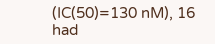(IC(50)=130 nM), 16 had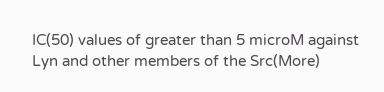IC(50) values of greater than 5 microM against Lyn and other members of the Src(More)